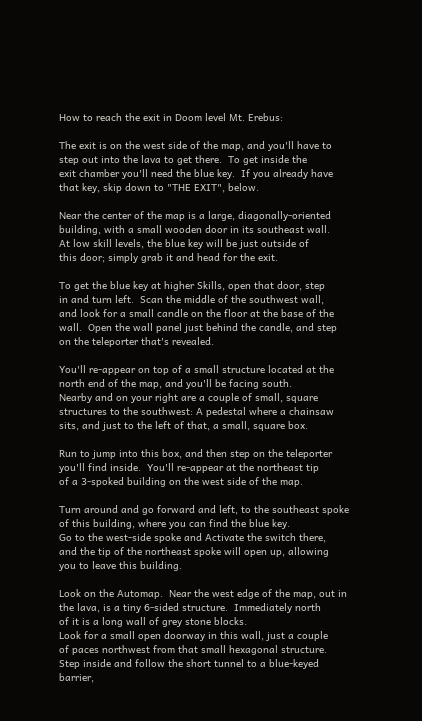How to reach the exit in Doom level Mt. Erebus:

The exit is on the west side of the map, and you'll have to
step out into the lava to get there.  To get inside the
exit chamber you'll need the blue key.  If you already have
that key, skip down to "THE EXIT", below.

Near the center of the map is a large, diagonally-oriented
building, with a small wooden door in its southeast wall.
At low skill levels, the blue key will be just outside of
this door; simply grab it and head for the exit.

To get the blue key at higher Skills, open that door, step
in and turn left.  Scan the middle of the southwest wall,
and look for a small candle on the floor at the base of the
wall.  Open the wall panel just behind the candle, and step
on the teleporter that's revealed.

You'll re-appear on top of a small structure located at the
north end of the map, and you'll be facing south.
Nearby and on your right are a couple of small, square
structures to the southwest: A pedestal where a chainsaw
sits, and just to the left of that, a small, square box.

Run to jump into this box, and then step on the teleporter
you'll find inside.  You'll re-appear at the northeast tip
of a 3-spoked building on the west side of the map.

Turn around and go forward and left, to the southeast spoke
of this building, where you can find the blue key.
Go to the west-side spoke and Activate the switch there,
and the tip of the northeast spoke will open up, allowing
you to leave this building.

Look on the Automap.  Near the west edge of the map, out in
the lava, is a tiny 6-sided structure.  Immediately north
of it is a long wall of grey stone blocks.
Look for a small open doorway in this wall, just a couple
of paces northwest from that small hexagonal structure.
Step inside and follow the short tunnel to a blue-keyed
barrier,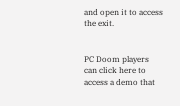and open it to access the exit.


PC Doom players can click here to access a demo that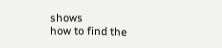shows
how to find the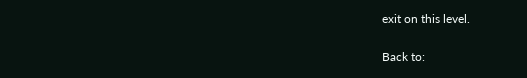exit on this level.

Back to: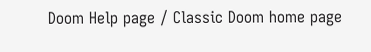Doom Help page / Classic Doom home page